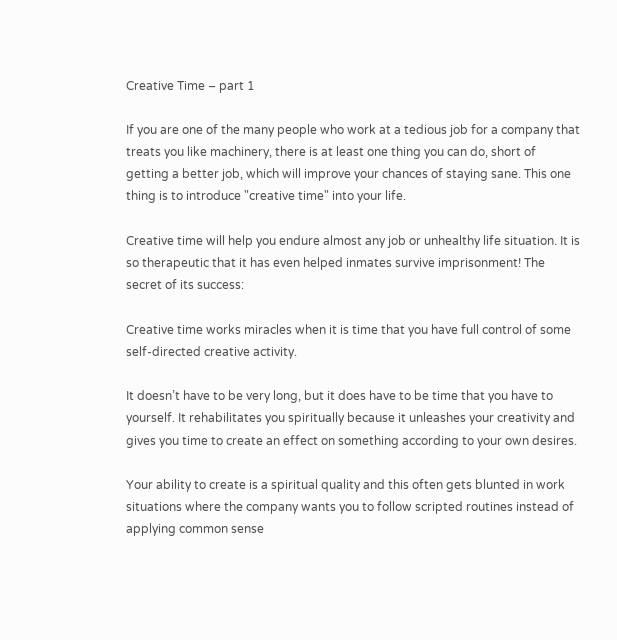Creative Time – part 1

If you are one of the many people who work at a tedious job for a company that treats you like machinery, there is at least one thing you can do, short of getting a better job, which will improve your chances of staying sane. This one thing is to introduce "creative time" into your life.

Creative time will help you endure almost any job or unhealthy life situation. It is so therapeutic that it has even helped inmates survive imprisonment! The secret of its success:

Creative time works miracles when it is time that you have full control of some self-directed creative activity.

It doesn’t have to be very long, but it does have to be time that you have to yourself. It rehabilitates you spiritually because it unleashes your creativity and gives you time to create an effect on something according to your own desires.

Your ability to create is a spiritual quality and this often gets blunted in work situations where the company wants you to follow scripted routines instead of applying common sense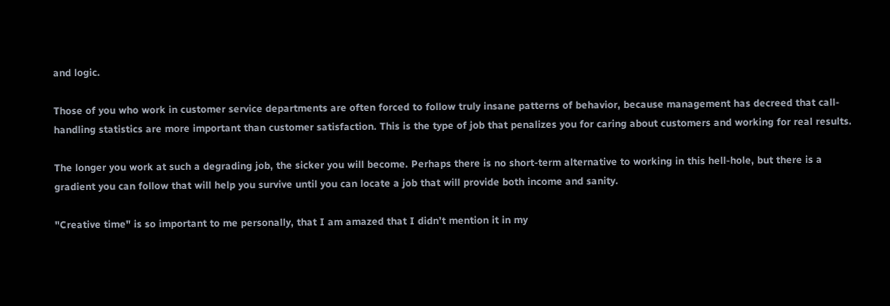and logic.

Those of you who work in customer service departments are often forced to follow truly insane patterns of behavior, because management has decreed that call-handling statistics are more important than customer satisfaction. This is the type of job that penalizes you for caring about customers and working for real results.

The longer you work at such a degrading job, the sicker you will become. Perhaps there is no short-term alternative to working in this hell-hole, but there is a gradient you can follow that will help you survive until you can locate a job that will provide both income and sanity.

"Creative time" is so important to me personally, that I am amazed that I didn’t mention it in my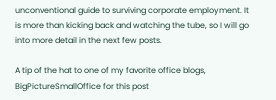unconventional guide to surviving corporate employment. It is more than kicking back and watching the tube, so I will go into more detail in the next few posts.

A tip of the hat to one of my favorite office blogs, BigPictureSmallOffice for this post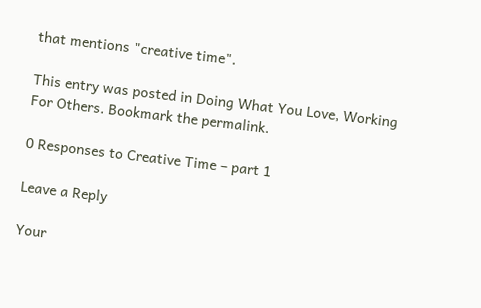that mentions "creative time".

This entry was posted in Doing What You Love, Working For Others. Bookmark the permalink.

0 Responses to Creative Time – part 1

Leave a Reply

Your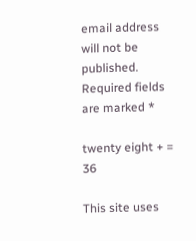email address will not be published. Required fields are marked *

twenty eight + = 36

This site uses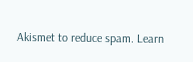Akismet to reduce spam. Learn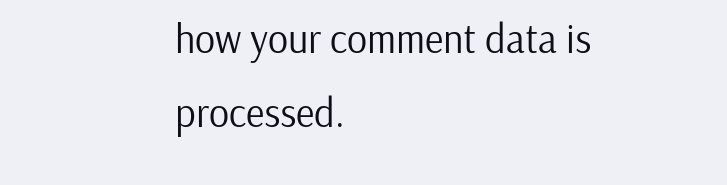how your comment data is processed.